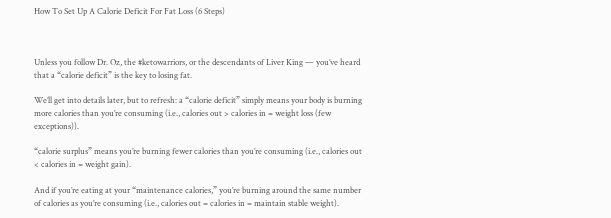How To Set Up A Calorie Deficit For Fat Loss (6 Steps)



Unless you follow Dr. Oz, the #ketowarriors, or the descendants of Liver King — you’ve heard that a “calorie deficit” is the key to losing fat.

We’ll get into details later, but to refresh: a “calorie deficit” simply means your body is burning more calories than you’re consuming (i.e., calories out > calories in = weight loss (few exceptions)).

“calorie surplus” means you’re burning fewer calories than you’re consuming (i.e., calories out < calories in = weight gain).

And if you’re eating at your “maintenance calories,” you’re burning around the same number of calories as you’re consuming (i.e., calories out = calories in = maintain stable weight).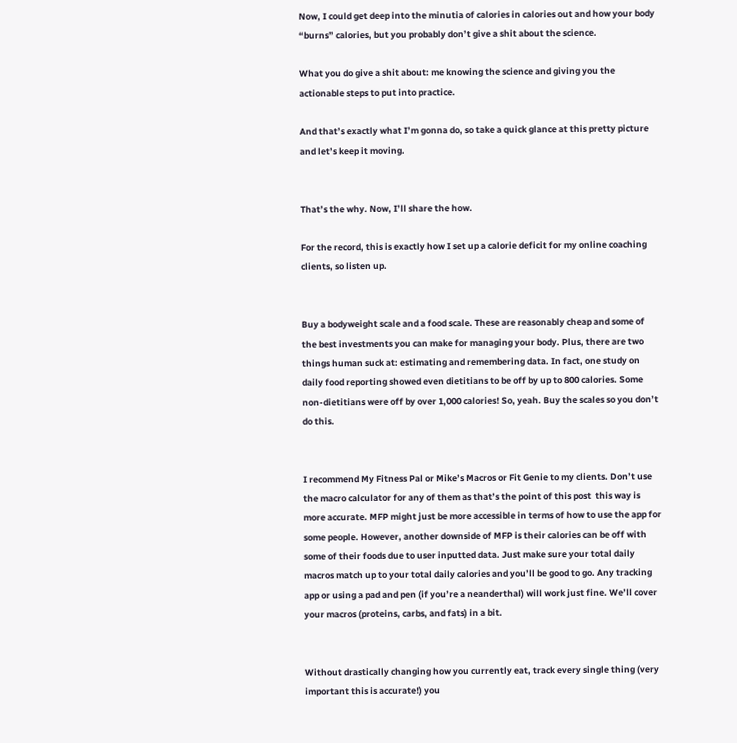Now, I could get deep into the minutia of calories in calories out and how your body “burns” calories, but you probably don’t give a shit about the science.

What you do give a shit about: me knowing the science and giving you the actionable steps to put into practice.

And that’s exactly what I’m gonna do, so take a quick glance at this pretty picture and let’s keep it moving.


That’s the why. Now, I’ll share the how.

For the record, this is exactly how I set up a calorie deficit for my online coaching clients, so listen up.


Buy a bodyweight scale and a food scale. These are reasonably cheap and some of the best investments you can make for managing your body. Plus, there are two things human suck at: estimating and remembering data. In fact, one study on daily food reporting showed even dietitians to be off by up to 800 calories. Some non-dietitians were off by over 1,000 calories! So, yeah. Buy the scales so you don’t do this.


I recommend My Fitness Pal or Mike’s Macros or Fit Genie to my clients. Don’t use the macro calculator for any of them as that’s the point of this post  this way is more accurate. MFP might just be more accessible in terms of how to use the app for some people. However, another downside of MFP is their calories can be off with some of their foods due to user inputted data. Just make sure your total daily macros match up to your total daily calories and you’ll be good to go. Any tracking app or using a pad and pen (if you’re a neanderthal) will work just fine. We’ll cover your macros (proteins, carbs, and fats) in a bit.


Without drastically changing how you currently eat, track every single thing (very important this is accurate!) you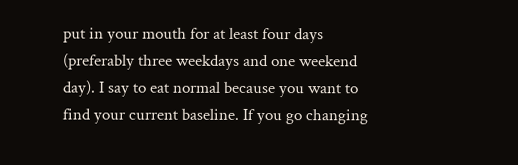put in your mouth for at least four days (preferably three weekdays and one weekend day). I say to eat normal because you want to find your current baseline. If you go changing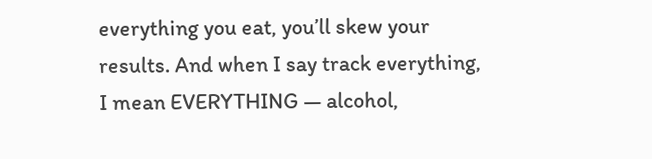everything you eat, you’ll skew your results. And when I say track everything, I mean EVERYTHING — alcohol,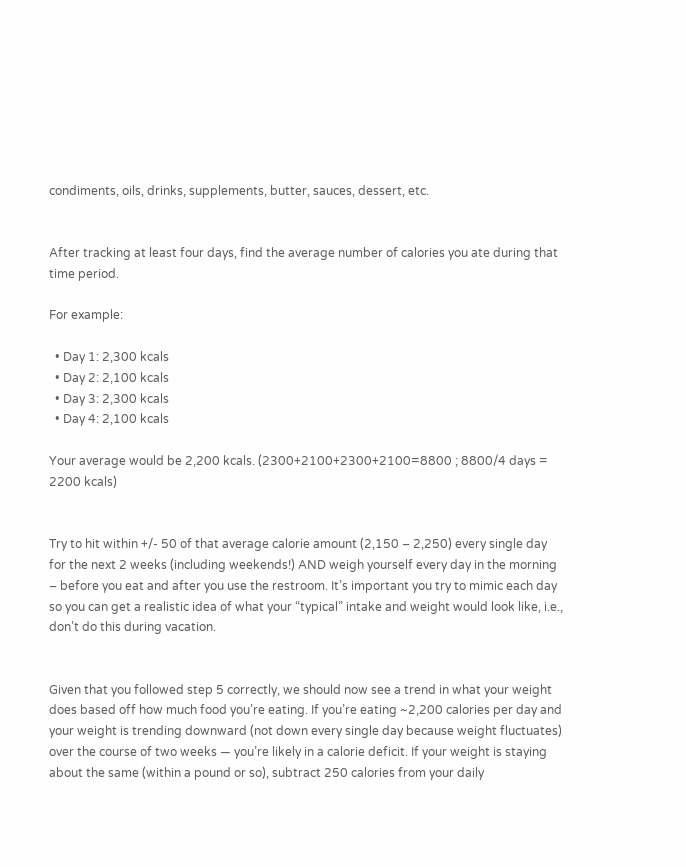condiments, oils, drinks, supplements, butter, sauces, dessert, etc.


After tracking at least four days, find the average number of calories you ate during that time period.

For example:

  • Day 1: 2,300 kcals
  • Day 2: 2,100 kcals
  • Day 3: 2,300 kcals
  • Day 4: 2,100 kcals

Your average would be 2,200 kcals. (2300+2100+2300+2100=8800 ; 8800/4 days = 2200 kcals)


Try to hit within +/- 50 of that average calorie amount (2,150 – 2,250) every single day for the next 2 weeks (including weekends!) AND weigh yourself every day in the morning – before you eat and after you use the restroom. It’s important you try to mimic each day so you can get a realistic idea of what your “typical” intake and weight would look like, i.e., don’t do this during vacation.


Given that you followed step 5 correctly, we should now see a trend in what your weight does based off how much food you’re eating. If you’re eating ~2,200 calories per day and your weight is trending downward (not down every single day because weight fluctuates) over the course of two weeks — you’re likely in a calorie deficit. If your weight is staying about the same (within a pound or so), subtract 250 calories from your daily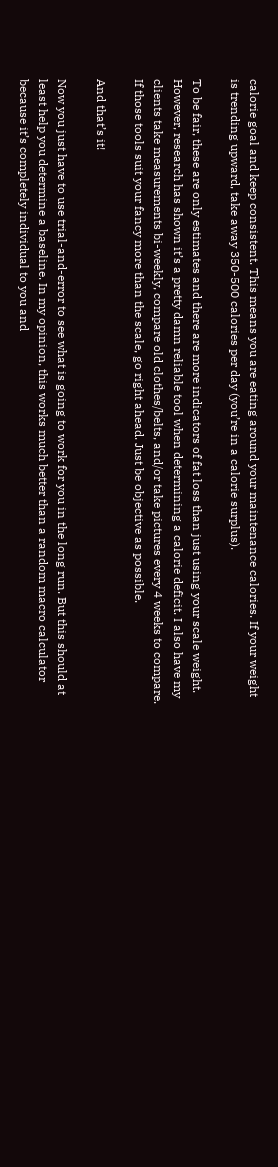calorie goal and keep consistent. This means you are eating around your maintenance calories. If your weight is trending upward, take away 350-500 calories per day (you’re in a calorie surplus).

To be fair, these are only estimates and there are more indicators of fat loss than just using your scale weight. However, research has shown it’s a pretty damn reliable tool when determining a calorie deficit. I also have my clients take measurements bi-weekly, compare old clothes/belts, and/or take pictures every 4 weeks to compare. If those tools suit your fancy more than the scale, go right ahead. Just be objective as possible.

And that’s it!

Now you just have to use trial-and-error to see what is going to work for you in the long run. But this should at least help you determine a baseline. In my opinion, this works much better than a random macro calculator because it’s completely individual to you and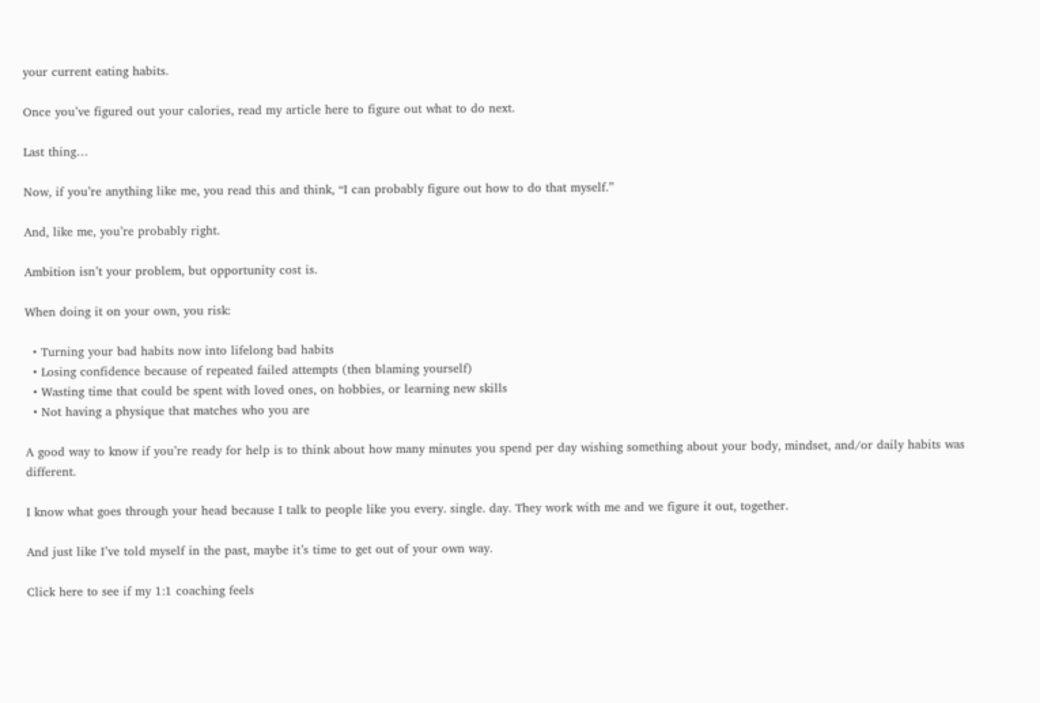your current eating habits.

Once you’ve figured out your calories, read my article here to figure out what to do next.

Last thing…

Now, if you’re anything like me, you read this and think, “I can probably figure out how to do that myself.”

And, like me, you’re probably right.

Ambition isn’t your problem, but opportunity cost is.

When doing it on your own, you risk:

  • Turning your bad habits now into lifelong bad habits
  • Losing confidence because of repeated failed attempts (then blaming yourself)
  • Wasting time that could be spent with loved ones, on hobbies, or learning new skills
  • Not having a physique that matches who you are

A good way to know if you’re ready for help is to think about how many minutes you spend per day wishing something about your body, mindset, and/or daily habits was different.

I know what goes through your head because I talk to people like you every. single. day. They work with me and we figure it out, together.

And just like I’ve told myself in the past, maybe it’s time to get out of your own way.

Click here to see if my 1:1 coaching feels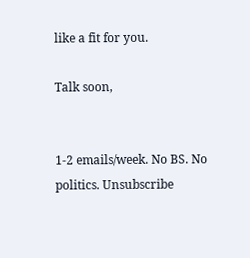like a fit for you.

Talk soon,


1-2 emails/week. No BS. No politics. Unsubscribe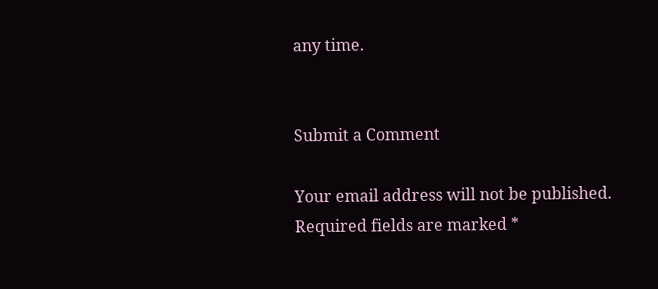any time.


Submit a Comment

Your email address will not be published. Required fields are marked *